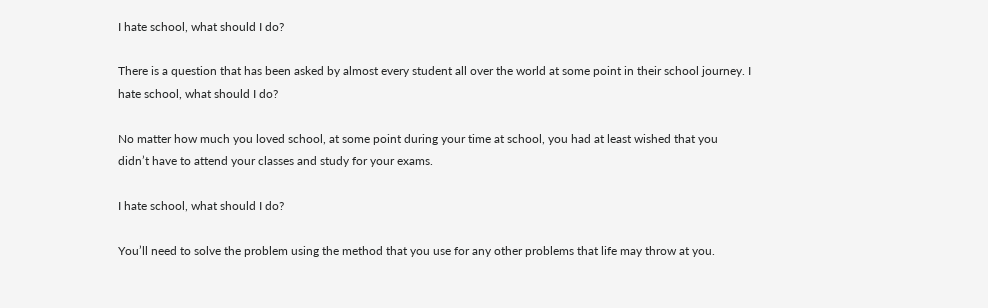I hate school, what should I do?

There is a question that has been asked by almost every student all over the world at some point in their school journey. I hate school, what should I do?

No matter how much you loved school, at some point during your time at school, you had at least wished that you didn’t have to attend your classes and study for your exams.

I hate school, what should I do?

You’ll need to solve the problem using the method that you use for any other problems that life may throw at you.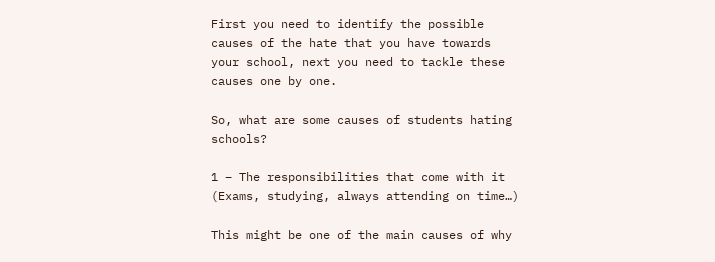First you need to identify the possible causes of the hate that you have towards your school, next you need to tackle these causes one by one.

So, what are some causes of students hating schools?

1 – The responsibilities that come with it (Exams, studying, always attending on time…)

This might be one of the main causes of why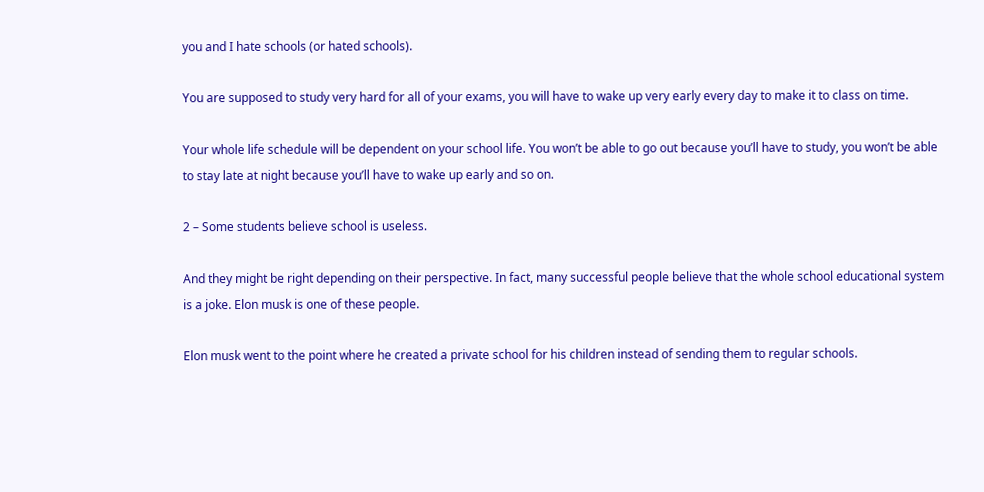you and I hate schools (or hated schools).

You are supposed to study very hard for all of your exams, you will have to wake up very early every day to make it to class on time.

Your whole life schedule will be dependent on your school life. You won’t be able to go out because you’ll have to study, you won’t be able to stay late at night because you’ll have to wake up early and so on.

2 – Some students believe school is useless.

And they might be right depending on their perspective. In fact, many successful people believe that the whole school educational system is a joke. Elon musk is one of these people.

Elon musk went to the point where he created a private school for his children instead of sending them to regular schools.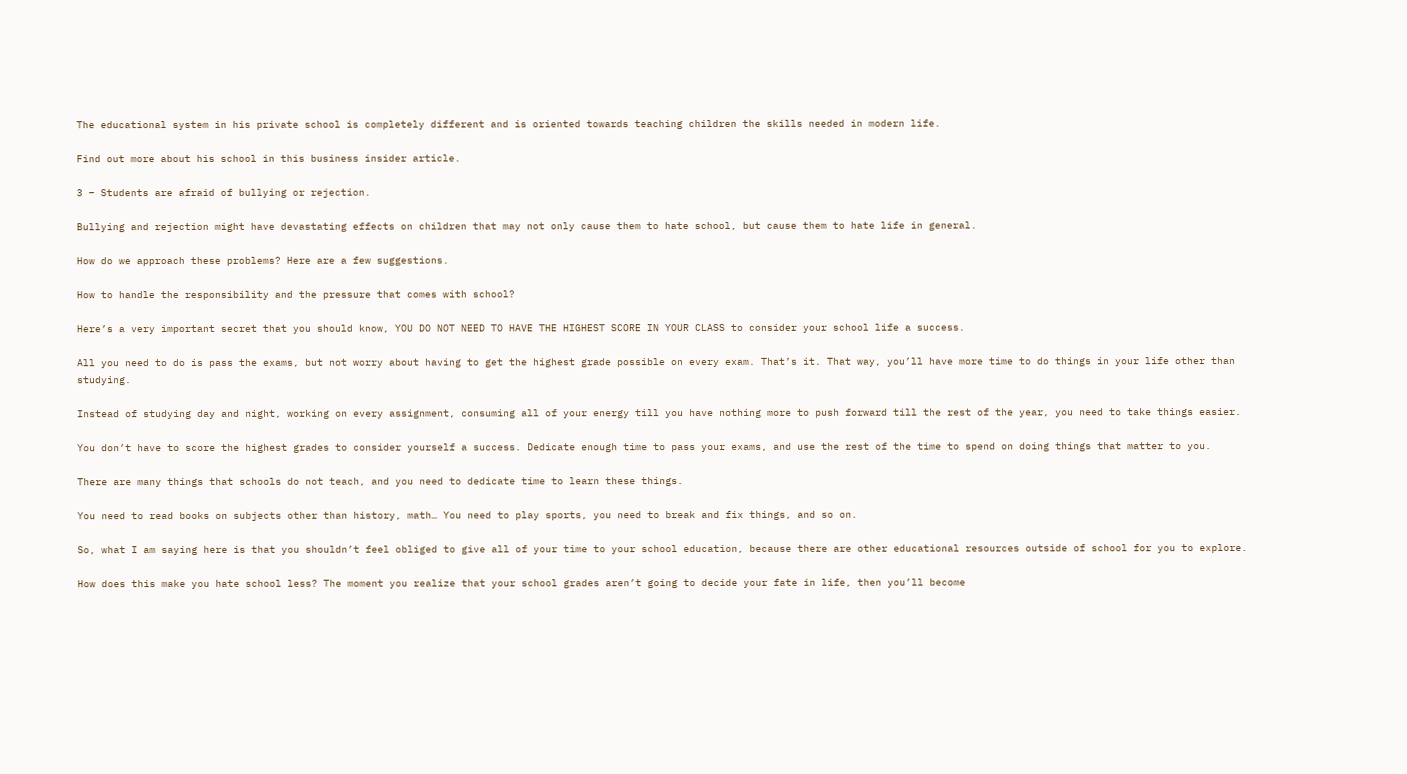The educational system in his private school is completely different and is oriented towards teaching children the skills needed in modern life.

Find out more about his school in this business insider article.

3 – Students are afraid of bullying or rejection.

Bullying and rejection might have devastating effects on children that may not only cause them to hate school, but cause them to hate life in general.

How do we approach these problems? Here are a few suggestions.

How to handle the responsibility and the pressure that comes with school?

Here’s a very important secret that you should know, YOU DO NOT NEED TO HAVE THE HIGHEST SCORE IN YOUR CLASS to consider your school life a success.

All you need to do is pass the exams, but not worry about having to get the highest grade possible on every exam. That’s it. That way, you’ll have more time to do things in your life other than studying.

Instead of studying day and night, working on every assignment, consuming all of your energy till you have nothing more to push forward till the rest of the year, you need to take things easier.

You don’t have to score the highest grades to consider yourself a success. Dedicate enough time to pass your exams, and use the rest of the time to spend on doing things that matter to you.

There are many things that schools do not teach, and you need to dedicate time to learn these things.

You need to read books on subjects other than history, math… You need to play sports, you need to break and fix things, and so on.

So, what I am saying here is that you shouldn’t feel obliged to give all of your time to your school education, because there are other educational resources outside of school for you to explore.

How does this make you hate school less? The moment you realize that your school grades aren’t going to decide your fate in life, then you’ll become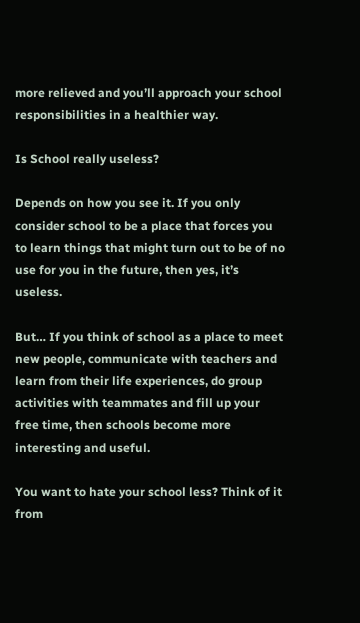more relieved and you’ll approach your school responsibilities in a healthier way.

Is School really useless?

Depends on how you see it. If you only consider school to be a place that forces you to learn things that might turn out to be of no use for you in the future, then yes, it’s useless.

But… If you think of school as a place to meet new people, communicate with teachers and learn from their life experiences, do group activities with teammates and fill up your free time, then schools become more interesting and useful.

You want to hate your school less? Think of it from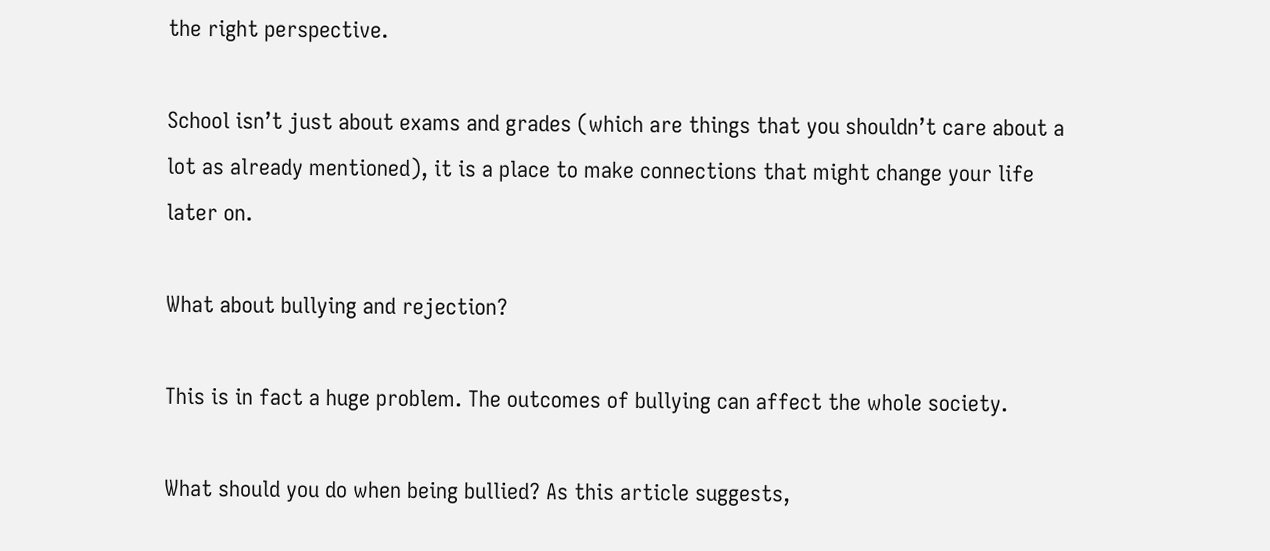the right perspective.

School isn’t just about exams and grades (which are things that you shouldn’t care about a lot as already mentioned), it is a place to make connections that might change your life later on.

What about bullying and rejection?

This is in fact a huge problem. The outcomes of bullying can affect the whole society.

What should you do when being bullied? As this article suggests,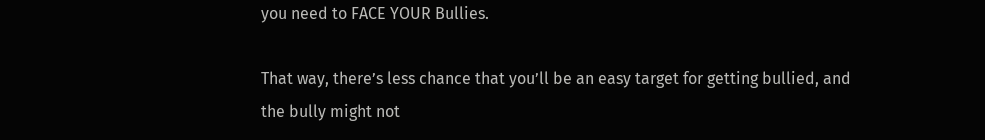you need to FACE YOUR Bullies.

That way, there’s less chance that you’ll be an easy target for getting bullied, and the bully might not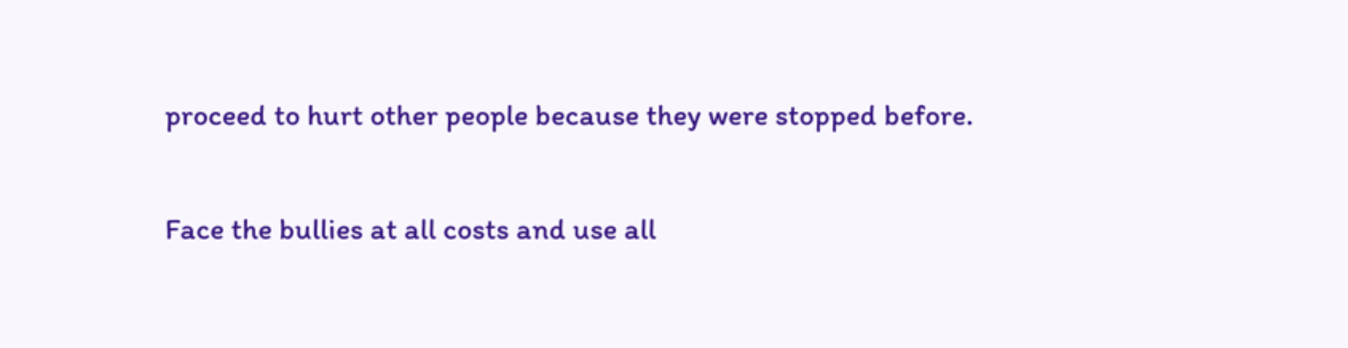proceed to hurt other people because they were stopped before.

Face the bullies at all costs and use all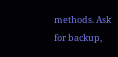methods. Ask for backup,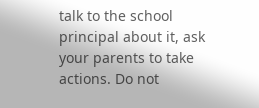talk to the school principal about it, ask your parents to take actions. Do not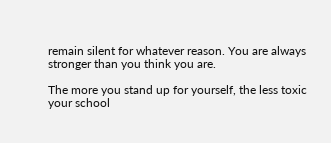remain silent for whatever reason. You are always stronger than you think you are.

The more you stand up for yourself, the less toxic your school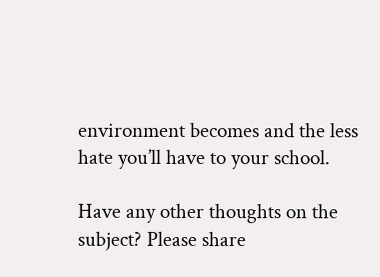environment becomes and the less hate you’ll have to your school.

Have any other thoughts on the subject? Please share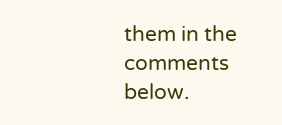them in the comments below.